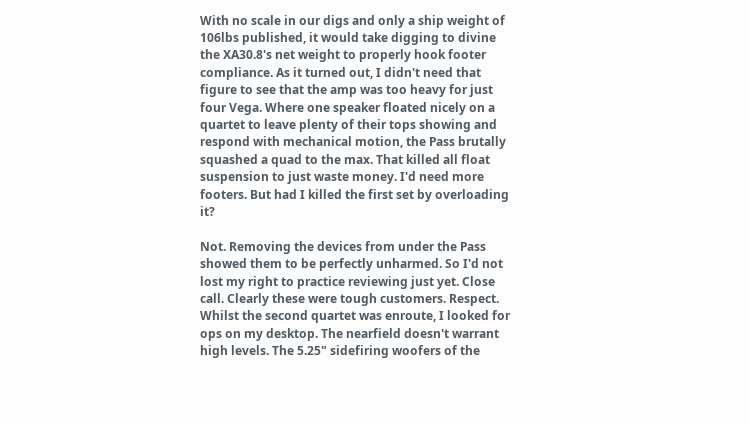With no scale in our digs and only a ship weight of 106lbs published, it would take digging to divine the XA30.8's net weight to properly hook footer compliance. As it turned out, I didn't need that figure to see that the amp was too heavy for just four Vega. Where one speaker floated nicely on a quartet to leave plenty of their tops showing and respond with mechanical motion, the Pass brutally squashed a quad to the max. That killed all float suspension to just waste money. I'd need more footers. But had I killed the first set by overloading it?

Not. Removing the devices from under the Pass showed them to be perfectly unharmed. So I'd not lost my right to practice reviewing just yet. Close call. Clearly these were tough customers. Respect. Whilst the second quartet was enroute, I looked for ops on my desktop. The nearfield doesn't warrant high levels. The 5.25" sidefiring woofers of the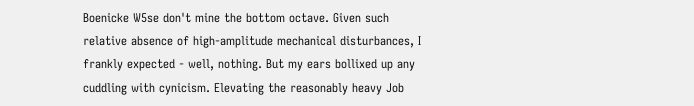Boenicke W5se don't mine the bottom octave. Given such relative absence of high-amplitude mechanical disturbances, I frankly expected - well, nothing. But my ears bollixed up any cuddling with cynicism. Elevating the reasonably heavy Job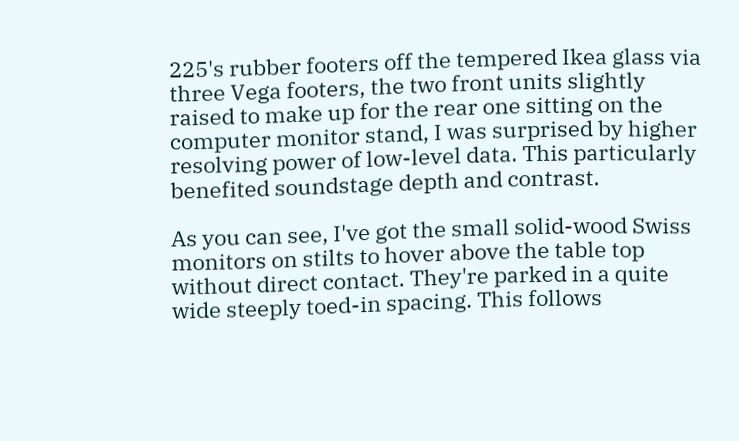225's rubber footers off the tempered Ikea glass via three Vega footers, the two front units slightly raised to make up for the rear one sitting on the computer monitor stand, I was surprised by higher resolving power of low-level data. This particularly benefited soundstage depth and contrast.

As you can see, I've got the small solid-wood Swiss monitors on stilts to hover above the table top without direct contact. They're parked in a quite wide steeply toed-in spacing. This follows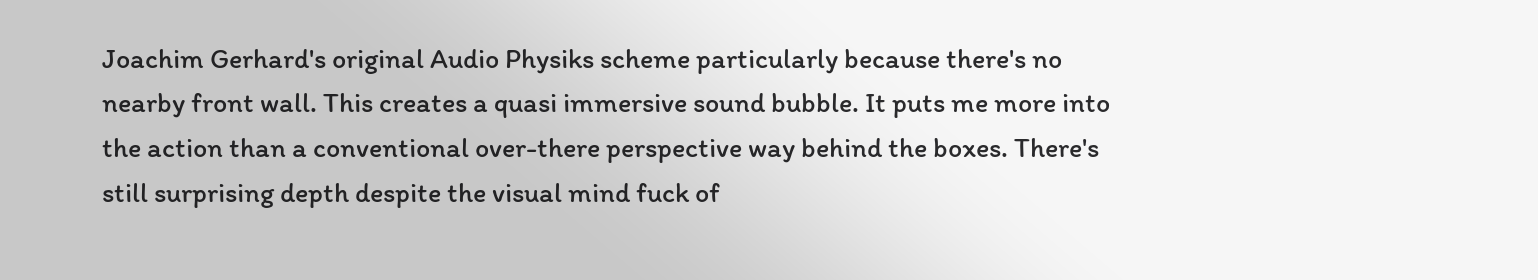Joachim Gerhard's original Audio Physiks scheme particularly because there's no nearby front wall. This creates a quasi immersive sound bubble. It puts me more into the action than a conventional over-there perspective way behind the boxes. There's still surprising depth despite the visual mind fuck of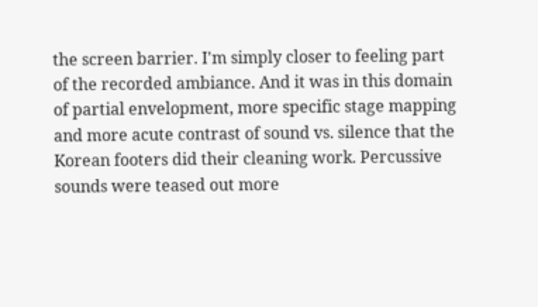the screen barrier. I'm simply closer to feeling part of the recorded ambiance. And it was in this domain of partial envelopment, more specific stage mapping and more acute contrast of sound vs. silence that the Korean footers did their cleaning work. Percussive sounds were teased out more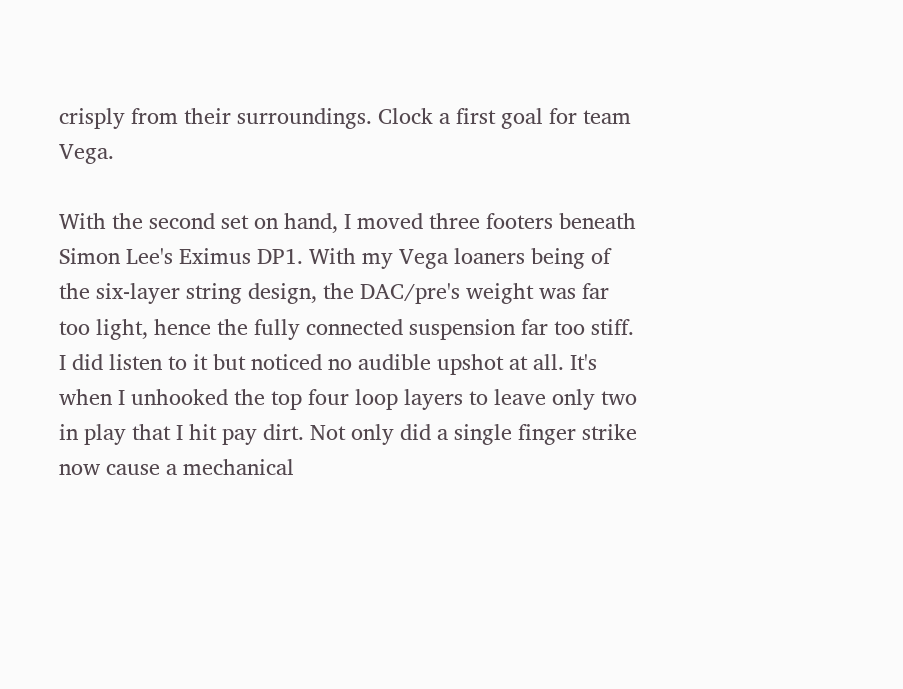crisply from their surroundings. Clock a first goal for team Vega.

With the second set on hand, I moved three footers beneath Simon Lee's Eximus DP1. With my Vega loaners being of the six-layer string design, the DAC/pre's weight was far too light, hence the fully connected suspension far too stiff. I did listen to it but noticed no audible upshot at all. It's when I unhooked the top four loop layers to leave only two in play that I hit pay dirt. Not only did a single finger strike now cause a mechanical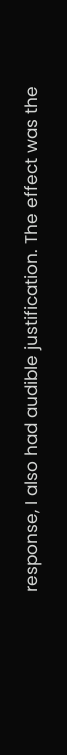response, I also had audible justification. The effect was the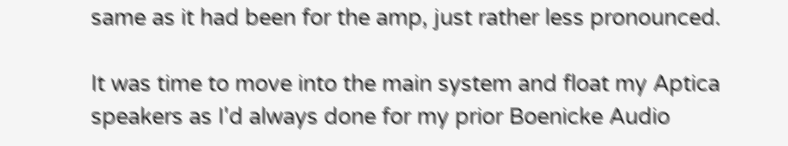same as it had been for the amp, just rather less pronounced.

It was time to move into the main system and float my Aptica speakers as I'd always done for my prior Boenicke Audio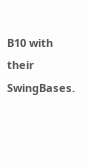B10 with their SwingBases.